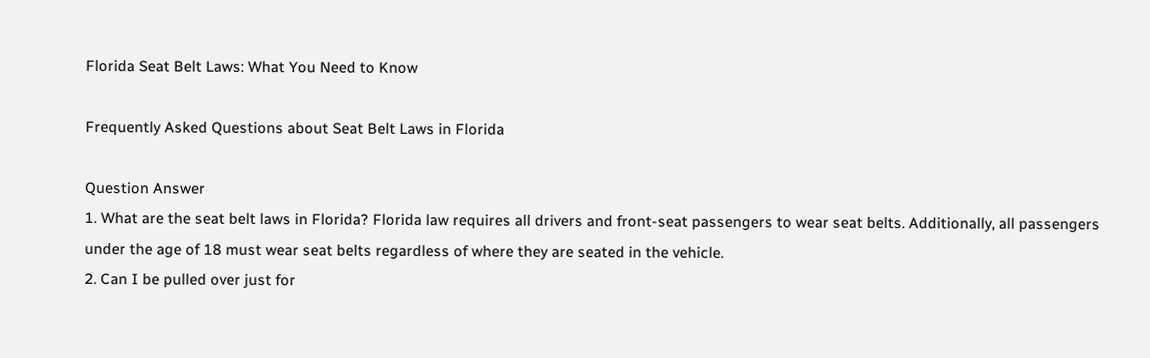Florida Seat Belt Laws: What You Need to Know

Frequently Asked Questions about Seat Belt Laws in Florida

Question Answer
1. What are the seat belt laws in Florida? Florida law requires all drivers and front-seat passengers to wear seat belts. Additionally, all passengers under the age of 18 must wear seat belts regardless of where they are seated in the vehicle.
2. Can I be pulled over just for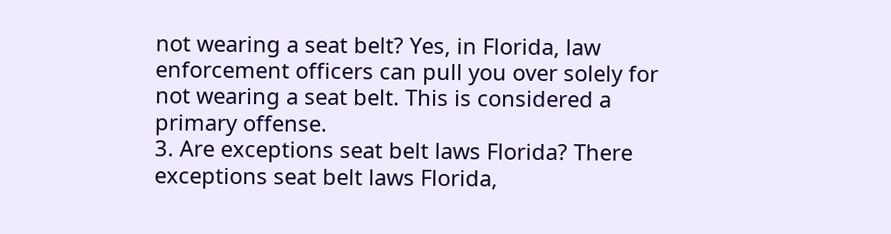not wearing a seat belt? Yes, in Florida, law enforcement officers can pull you over solely for not wearing a seat belt. This is considered a primary offense.
3. Are exceptions seat belt laws Florida? There exceptions seat belt laws Florida,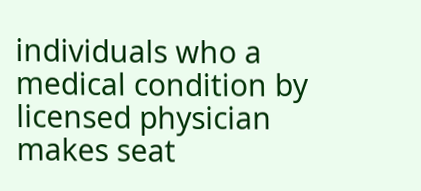individuals who a medical condition by licensed physician makes seat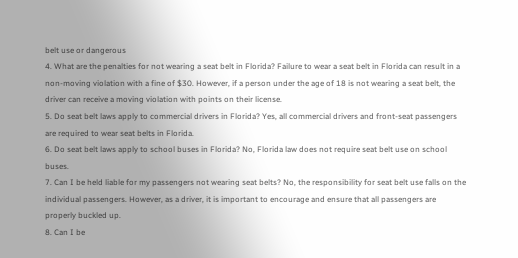belt use or dangerous
4. What are the penalties for not wearing a seat belt in Florida? Failure to wear a seat belt in Florida can result in a non-moving violation with a fine of $30. However, if a person under the age of 18 is not wearing a seat belt, the driver can receive a moving violation with points on their license.
5. Do seat belt laws apply to commercial drivers in Florida? Yes, all commercial drivers and front-seat passengers are required to wear seat belts in Florida.
6. Do seat belt laws apply to school buses in Florida? No, Florida law does not require seat belt use on school buses.
7. Can I be held liable for my passengers not wearing seat belts? No, the responsibility for seat belt use falls on the individual passengers. However, as a driver, it is important to encourage and ensure that all passengers are properly buckled up.
8. Can I be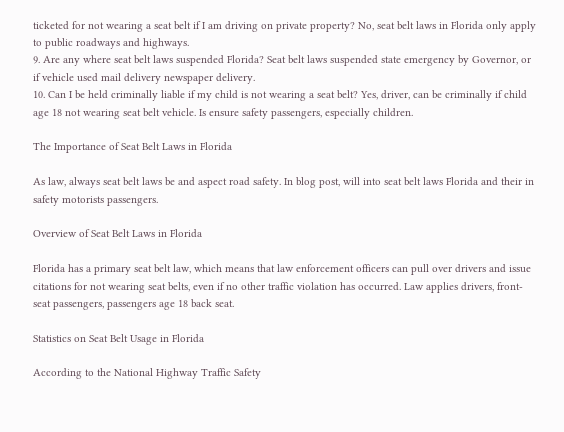ticketed for not wearing a seat belt if I am driving on private property? No, seat belt laws in Florida only apply to public roadways and highways.
9. Are any where seat belt laws suspended Florida? Seat belt laws suspended state emergency by Governor, or if vehicle used mail delivery newspaper delivery.
10. Can I be held criminally liable if my child is not wearing a seat belt? Yes, driver, can be criminally if child age 18 not wearing seat belt vehicle. Is ensure safety passengers, especially children.

The Importance of Seat Belt Laws in Florida

As law, always seat belt laws be and aspect road safety. In blog post, will into seat belt laws Florida and their in safety motorists passengers.

Overview of Seat Belt Laws in Florida

Florida has a primary seat belt law, which means that law enforcement officers can pull over drivers and issue citations for not wearing seat belts, even if no other traffic violation has occurred. Law applies drivers, front-seat passengers, passengers age 18 back seat.

Statistics on Seat Belt Usage in Florida

According to the National Highway Traffic Safety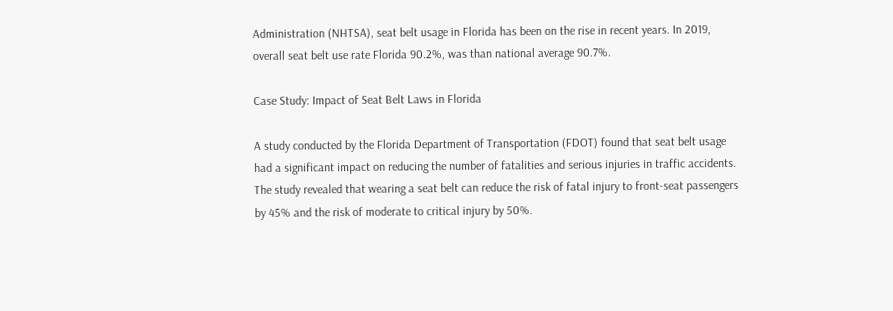Administration (NHTSA), seat belt usage in Florida has been on the rise in recent years. In 2019, overall seat belt use rate Florida 90.2%, was than national average 90.7%.

Case Study: Impact of Seat Belt Laws in Florida

A study conducted by the Florida Department of Transportation (FDOT) found that seat belt usage had a significant impact on reducing the number of fatalities and serious injuries in traffic accidents. The study revealed that wearing a seat belt can reduce the risk of fatal injury to front-seat passengers by 45% and the risk of moderate to critical injury by 50%.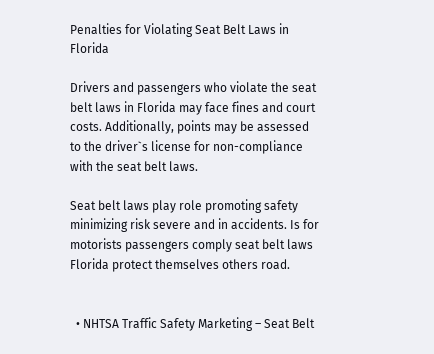Penalties for Violating Seat Belt Laws in Florida

Drivers and passengers who violate the seat belt laws in Florida may face fines and court costs. Additionally, points may be assessed to the driver`s license for non-compliance with the seat belt laws.

Seat belt laws play role promoting safety minimizing risk severe and in accidents. Is for motorists passengers comply seat belt laws Florida protect themselves others road.


  • NHTSA Traffic Safety Marketing – Seat Belt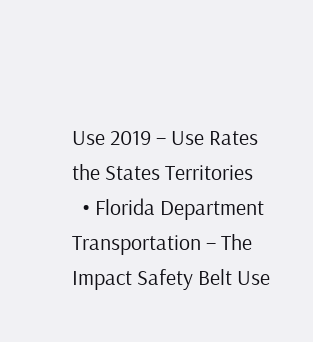Use 2019 – Use Rates the States Territories
  • Florida Department Transportation – The Impact Safety Belt Use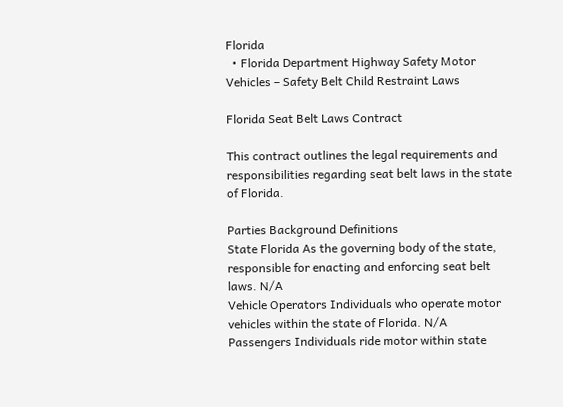Florida
  • Florida Department Highway Safety Motor Vehicles – Safety Belt Child Restraint Laws

Florida Seat Belt Laws Contract

This contract outlines the legal requirements and responsibilities regarding seat belt laws in the state of Florida.

Parties Background Definitions
State Florida As the governing body of the state, responsible for enacting and enforcing seat belt laws. N/A
Vehicle Operators Individuals who operate motor vehicles within the state of Florida. N/A
Passengers Individuals ride motor within state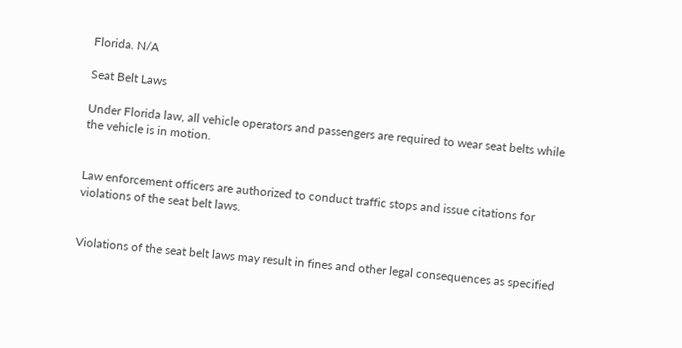Florida. N/A

Seat Belt Laws

Under Florida law, all vehicle operators and passengers are required to wear seat belts while the vehicle is in motion.


Law enforcement officers are authorized to conduct traffic stops and issue citations for violations of the seat belt laws.


Violations of the seat belt laws may result in fines and other legal consequences as specified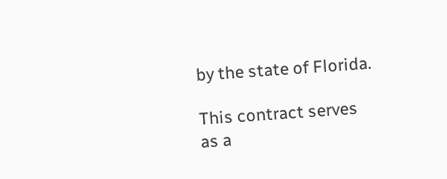by the state of Florida.

This contract serves as a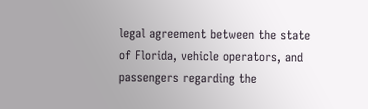legal agreement between the state of Florida, vehicle operators, and passengers regarding the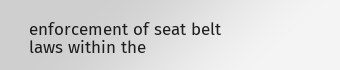enforcement of seat belt laws within the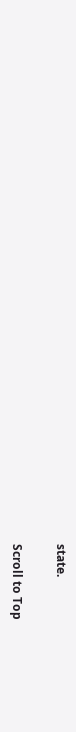state.

Scroll to Top